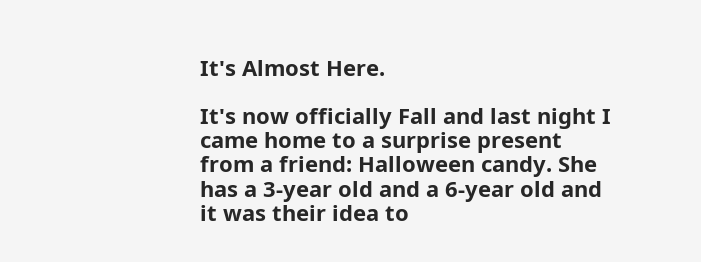It's Almost Here.

It's now officially Fall and last night I came home to a surprise present from a friend: Halloween candy. She has a 3-year old and a 6-year old and it was their idea to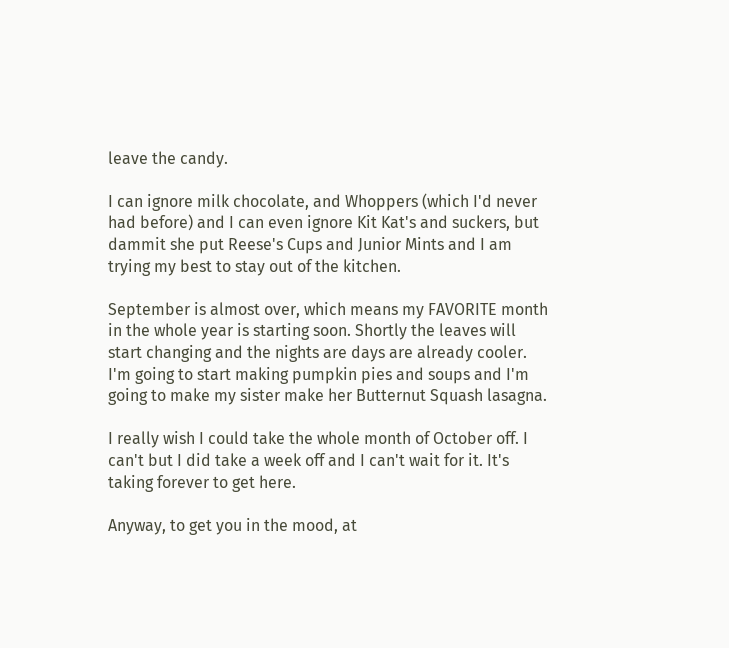leave the candy.

I can ignore milk chocolate, and Whoppers (which I'd never had before) and I can even ignore Kit Kat's and suckers, but dammit she put Reese's Cups and Junior Mints and I am trying my best to stay out of the kitchen.

September is almost over, which means my FAVORITE month in the whole year is starting soon. Shortly the leaves will start changing and the nights are days are already cooler. I'm going to start making pumpkin pies and soups and I'm going to make my sister make her Butternut Squash lasagna.

I really wish I could take the whole month of October off. I can't but I did take a week off and I can't wait for it. It's taking forever to get here.

Anyway, to get you in the mood, at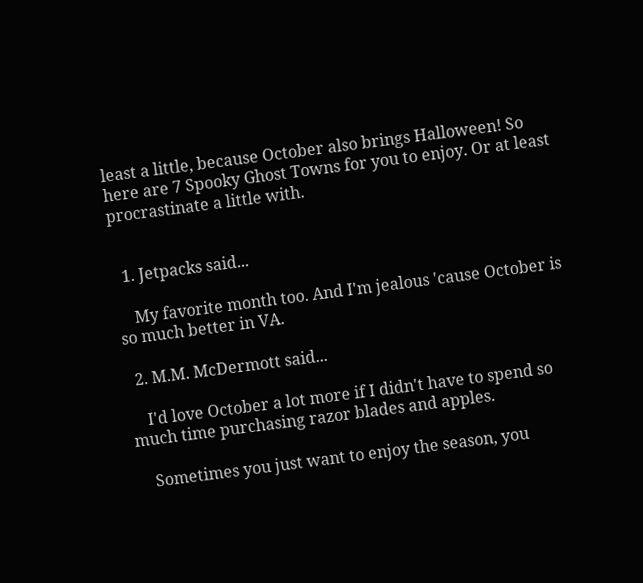least a little, because October also brings Halloween! So here are 7 Spooky Ghost Towns for you to enjoy. Or at least procrastinate a little with.


  1. Jetpacks said...

    My favorite month too. And I'm jealous 'cause October is so much better in VA.

  2. M.M. McDermott said...

    I'd love October a lot more if I didn't have to spend so much time purchasing razor blades and apples.

    Sometimes you just want to enjoy the season, you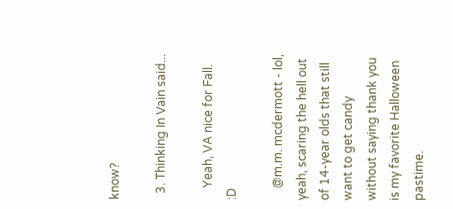know?

  3. Thinking In Vain said...

    Yeah, VA nice for Fall. :D

    @m.m. mcdermott - lol, yeah, scaring the hell out of 14-year olds that still want to get candy without saying thank you is my favorite Halloween pastime.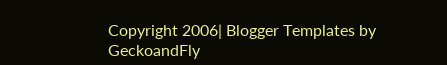Copyright 2006| Blogger Templates by GeckoandFly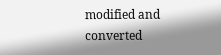modified and converted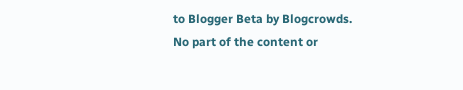to Blogger Beta by Blogcrowds.
No part of the content or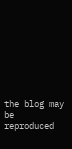the blog may be reproduced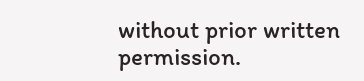without prior written permission.